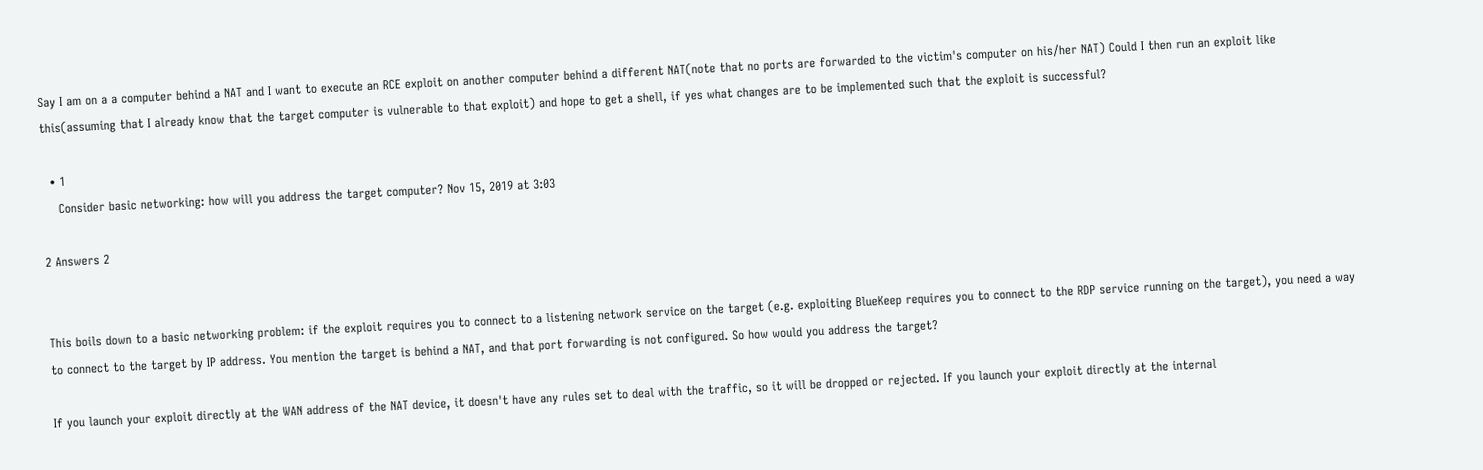Say I am on a a computer behind a NAT and I want to execute an RCE exploit on another computer behind a different NAT(note that no ports are forwarded to the victim's computer on his/her NAT) Could I then run an exploit like this(assuming that I already know that the target computer is vulnerable to that exploit) and hope to get a shell, if yes what changes are to be implemented such that the exploit is successful?

  • 1
    Consider basic networking: how will you address the target computer? Nov 15, 2019 at 3:03

2 Answers 2


This boils down to a basic networking problem: if the exploit requires you to connect to a listening network service on the target (e.g. exploiting BlueKeep requires you to connect to the RDP service running on the target), you need a way to connect to the target by IP address. You mention the target is behind a NAT, and that port forwarding is not configured. So how would you address the target?

If you launch your exploit directly at the WAN address of the NAT device, it doesn't have any rules set to deal with the traffic, so it will be dropped or rejected. If you launch your exploit directly at the internal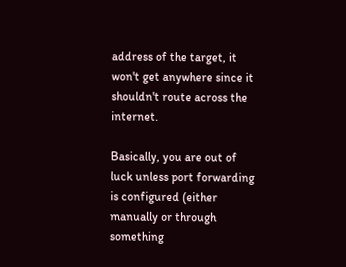address of the target, it won't get anywhere since it shouldn't route across the internet.

Basically, you are out of luck unless port forwarding is configured (either manually or through something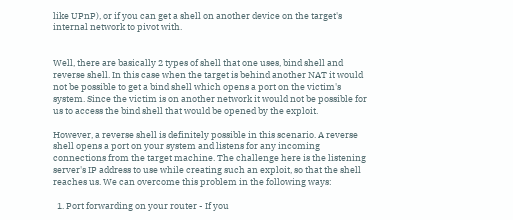like UPnP), or if you can get a shell on another device on the target's internal network to pivot with.


Well, there are basically 2 types of shell that one uses, bind shell and reverse shell. In this case when the target is behind another NAT it would not be possible to get a bind shell which opens a port on the victim's system. Since the victim is on another network it would not be possible for us to access the bind shell that would be opened by the exploit.

However, a reverse shell is definitely possible in this scenario. A reverse shell opens a port on your system and listens for any incoming connections from the target machine. The challenge here is the listening server's IP address to use while creating such an exploit, so that the shell reaches us. We can overcome this problem in the following ways:

  1. Port forwarding on your router - If you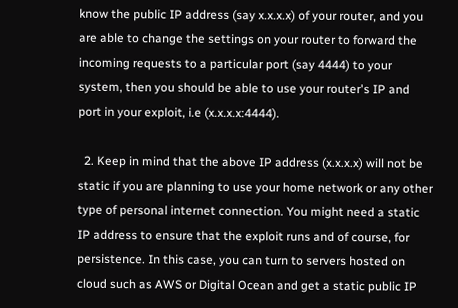know the public IP address (say x.x.x.x) of your router, and you are able to change the settings on your router to forward the incoming requests to a particular port (say 4444) to your system, then you should be able to use your router's IP and port in your exploit, i.e (x.x.x.x:4444).

  2. Keep in mind that the above IP address (x.x.x.x) will not be static if you are planning to use your home network or any other type of personal internet connection. You might need a static IP address to ensure that the exploit runs and of course, for persistence. In this case, you can turn to servers hosted on cloud such as AWS or Digital Ocean and get a static public IP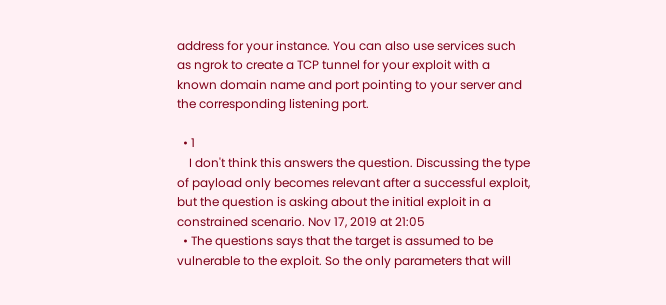address for your instance. You can also use services such as ngrok to create a TCP tunnel for your exploit with a known domain name and port pointing to your server and the corresponding listening port.

  • 1
    I don't think this answers the question. Discussing the type of payload only becomes relevant after a successful exploit, but the question is asking about the initial exploit in a constrained scenario. Nov 17, 2019 at 21:05
  • The questions says that the target is assumed to be vulnerable to the exploit. So the only parameters that will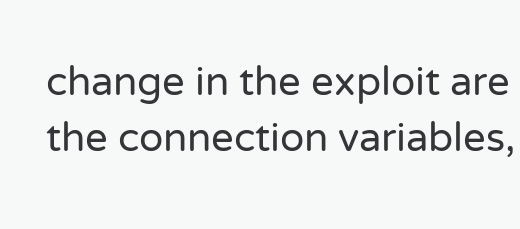change in the exploit are the connection variables,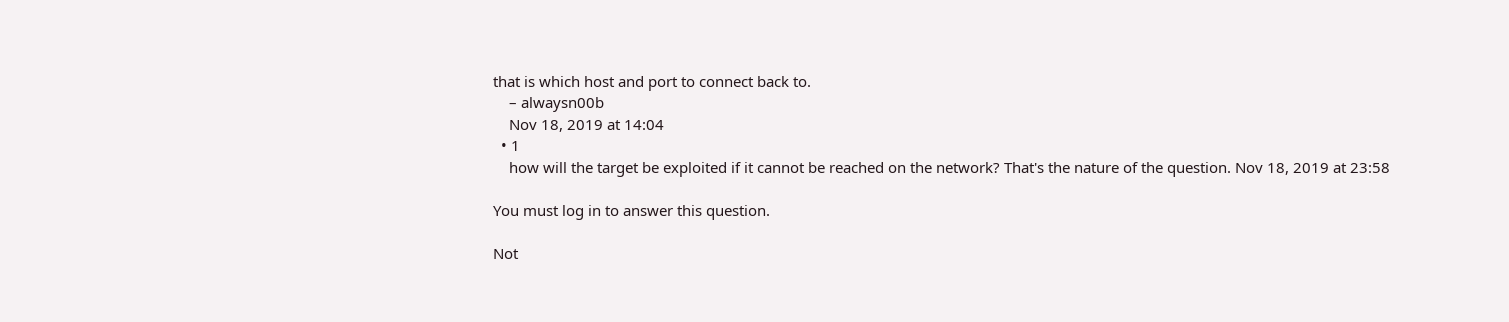that is which host and port to connect back to.
    – alwaysn00b
    Nov 18, 2019 at 14:04
  • 1
    how will the target be exploited if it cannot be reached on the network? That's the nature of the question. Nov 18, 2019 at 23:58

You must log in to answer this question.

Not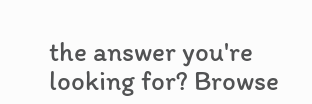the answer you're looking for? Browse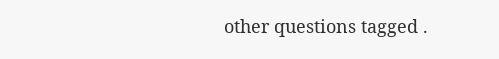other questions tagged .